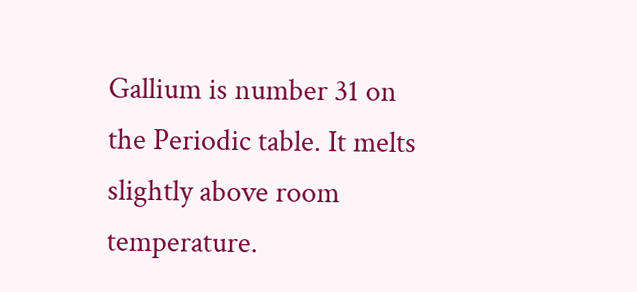Gallium is number 31 on the Periodic table. It melts slightly above room temperature.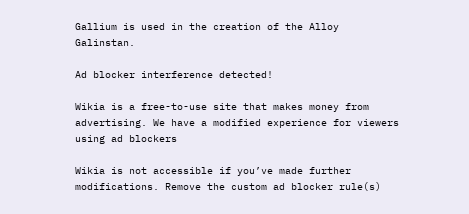Gallium is used in the creation of the Alloy Galinstan.

Ad blocker interference detected!

Wikia is a free-to-use site that makes money from advertising. We have a modified experience for viewers using ad blockers

Wikia is not accessible if you’ve made further modifications. Remove the custom ad blocker rule(s)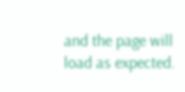and the page will load as expected.